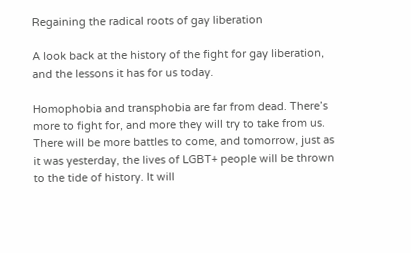Regaining the radical roots of gay liberation

A look back at the history of the fight for gay liberation, and the lessons it has for us today.

Homophobia and transphobia are far from dead. There’s more to fight for, and more they will try to take from us. There will be more battles to come, and tomorrow, just as it was yesterday, the lives of LGBT+ people will be thrown to the tide of history. It will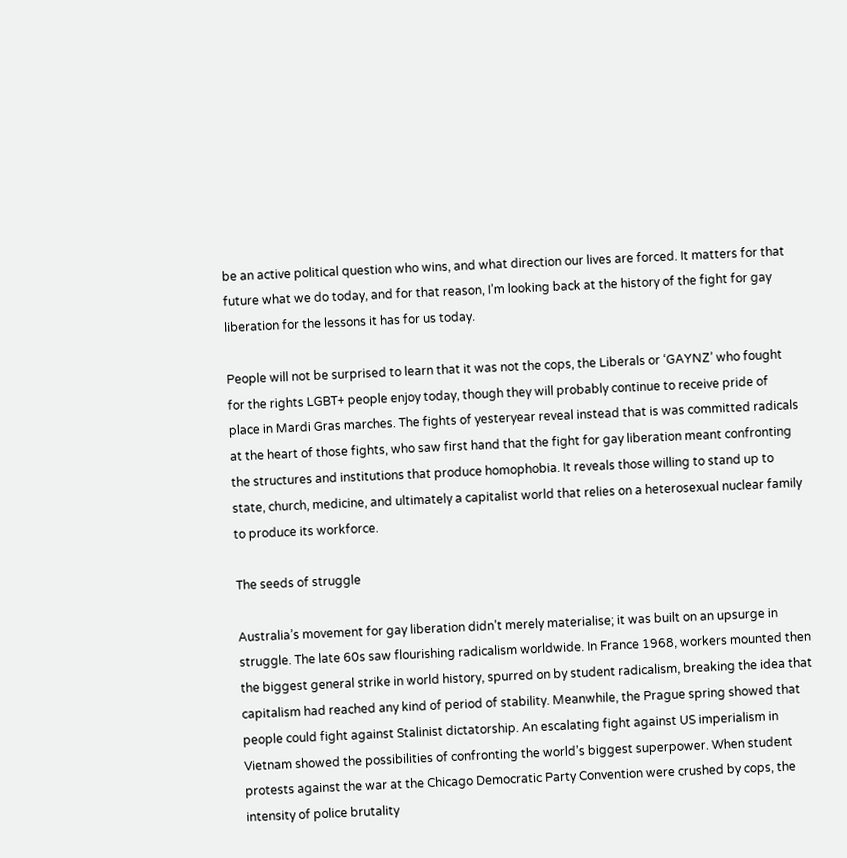be an active political question who wins, and what direction our lives are forced. It matters for that future what we do today, and for that reason, I’m looking back at the history of the fight for gay liberation for the lessons it has for us today.

People will not be surprised to learn that it was not the cops, the Liberals or ‘GAYNZ’ who fought for the rights LGBT+ people enjoy today, though they will probably continue to receive pride of place in Mardi Gras marches. The fights of yesteryear reveal instead that is was committed radicals at the heart of those fights, who saw first hand that the fight for gay liberation meant confronting the structures and institutions that produce homophobia. It reveals those willing to stand up to state, church, medicine, and ultimately a capitalist world that relies on a heterosexual nuclear family to produce its workforce.

The seeds of struggle

Australia’s movement for gay liberation didn’t merely materialise; it was built on an upsurge in struggle. The late 60s saw flourishing radicalism worldwide. In France 1968, workers mounted then the biggest general strike in world history, spurred on by student radicalism, breaking the idea that capitalism had reached any kind of period of stability. Meanwhile, the Prague spring showed that people could fight against Stalinist dictatorship. An escalating fight against US imperialism in Vietnam showed the possibilities of confronting the world’s biggest superpower. When student protests against the war at the Chicago Democratic Party Convention were crushed by cops, the intensity of police brutality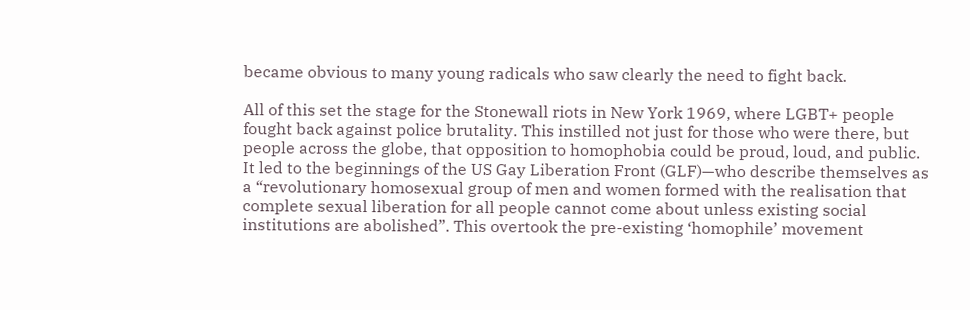became obvious to many young radicals who saw clearly the need to fight back.

All of this set the stage for the Stonewall riots in New York 1969, where LGBT+ people fought back against police brutality. This instilled not just for those who were there, but people across the globe, that opposition to homophobia could be proud, loud, and public. It led to the beginnings of the US Gay Liberation Front (GLF)—who describe themselves as a “revolutionary homosexual group of men and women formed with the realisation that complete sexual liberation for all people cannot come about unless existing social institutions are abolished”. This overtook the pre-existing ‘homophile’ movement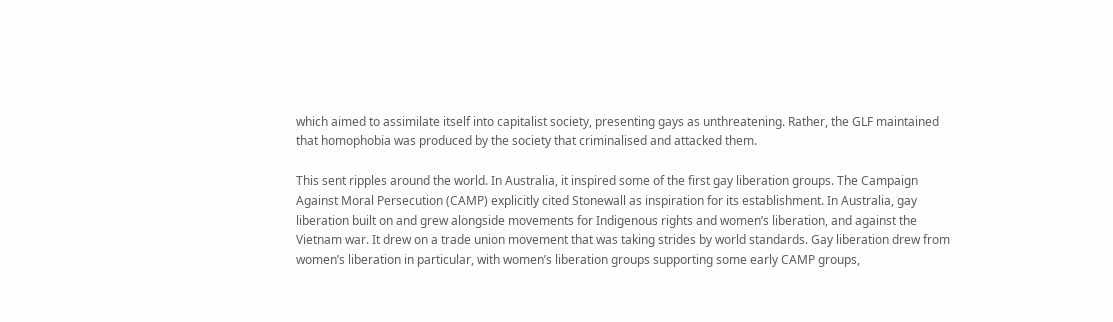which aimed to assimilate itself into capitalist society, presenting gays as unthreatening. Rather, the GLF maintained that homophobia was produced by the society that criminalised and attacked them.

This sent ripples around the world. In Australia, it inspired some of the first gay liberation groups. The Campaign Against Moral Persecution (CAMP) explicitly cited Stonewall as inspiration for its establishment. In Australia, gay liberation built on and grew alongside movements for Indigenous rights and women’s liberation, and against the Vietnam war. It drew on a trade union movement that was taking strides by world standards. Gay liberation drew from women’s liberation in particular, with women’s liberation groups supporting some early CAMP groups,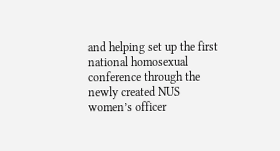and helping set up the first national homosexual conference through the newly created NUS women’s officer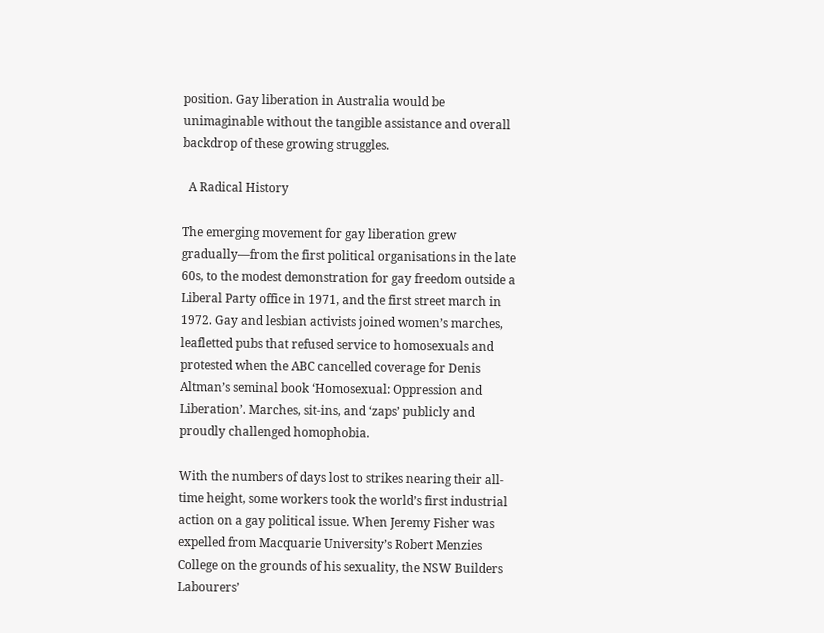position. Gay liberation in Australia would be unimaginable without the tangible assistance and overall backdrop of these growing struggles.

  A Radical History

The emerging movement for gay liberation grew gradually—from the first political organisations in the late 60s, to the modest demonstration for gay freedom outside a Liberal Party office in 1971, and the first street march in 1972. Gay and lesbian activists joined women’s marches, leafletted pubs that refused service to homosexuals and protested when the ABC cancelled coverage for Denis Altman’s seminal book ‘Homosexual: Oppression and Liberation’. Marches, sit-ins, and ‘zaps’ publicly and proudly challenged homophobia.

With the numbers of days lost to strikes nearing their all-time height, some workers took the world’s first industrial action on a gay political issue. When Jeremy Fisher was expelled from Macquarie University’s Robert Menzies College on the grounds of his sexuality, the NSW Builders Labourers’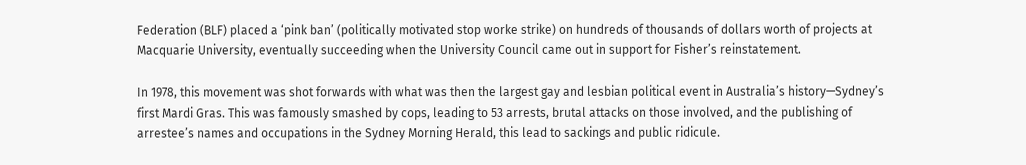Federation (BLF) placed a ‘pink ban’ (politically motivated stop worke strike) on hundreds of thousands of dollars worth of projects at Macquarie University, eventually succeeding when the University Council came out in support for Fisher’s reinstatement.

In 1978, this movement was shot forwards with what was then the largest gay and lesbian political event in Australia’s history—Sydney’s first Mardi Gras. This was famously smashed by cops, leading to 53 arrests, brutal attacks on those involved, and the publishing of arrestee’s names and occupations in the Sydney Morning Herald, this lead to sackings and public ridicule.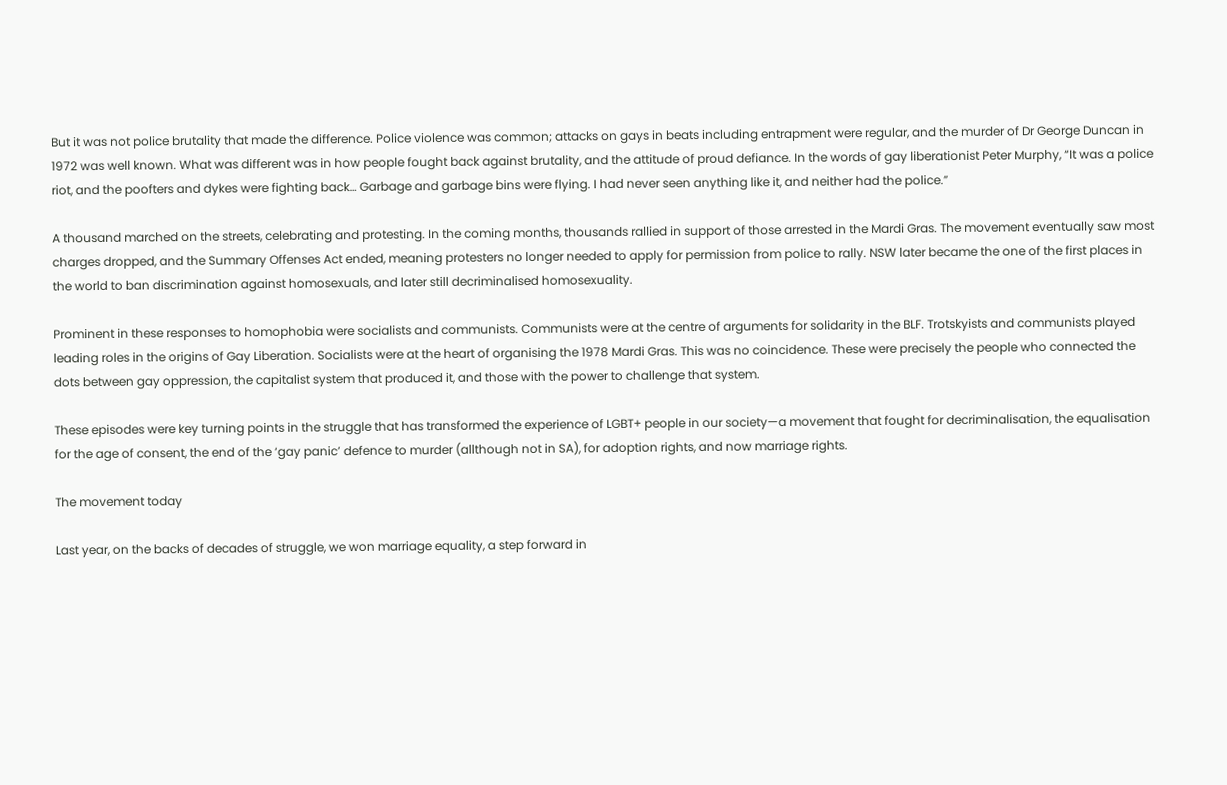But it was not police brutality that made the difference. Police violence was common; attacks on gays in beats including entrapment were regular, and the murder of Dr George Duncan in 1972 was well known. What was different was in how people fought back against brutality, and the attitude of proud defiance. In the words of gay liberationist Peter Murphy, “It was a police riot, and the poofters and dykes were fighting back… Garbage and garbage bins were flying. I had never seen anything like it, and neither had the police.”

A thousand marched on the streets, celebrating and protesting. In the coming months, thousands rallied in support of those arrested in the Mardi Gras. The movement eventually saw most charges dropped, and the Summary Offenses Act ended, meaning protesters no longer needed to apply for permission from police to rally. NSW later became the one of the first places in the world to ban discrimination against homosexuals, and later still decriminalised homosexuality.

Prominent in these responses to homophobia were socialists and communists. Communists were at the centre of arguments for solidarity in the BLF. Trotskyists and communists played leading roles in the origins of Gay Liberation. Socialists were at the heart of organising the 1978 Mardi Gras. This was no coincidence. These were precisely the people who connected the dots between gay oppression, the capitalist system that produced it, and those with the power to challenge that system.

These episodes were key turning points in the struggle that has transformed the experience of LGBT+ people in our society—a movement that fought for decriminalisation, the equalisation for the age of consent, the end of the ‘gay panic’ defence to murder (allthough not in SA), for adoption rights, and now marriage rights.

The movement today

Last year, on the backs of decades of struggle, we won marriage equality, a step forward in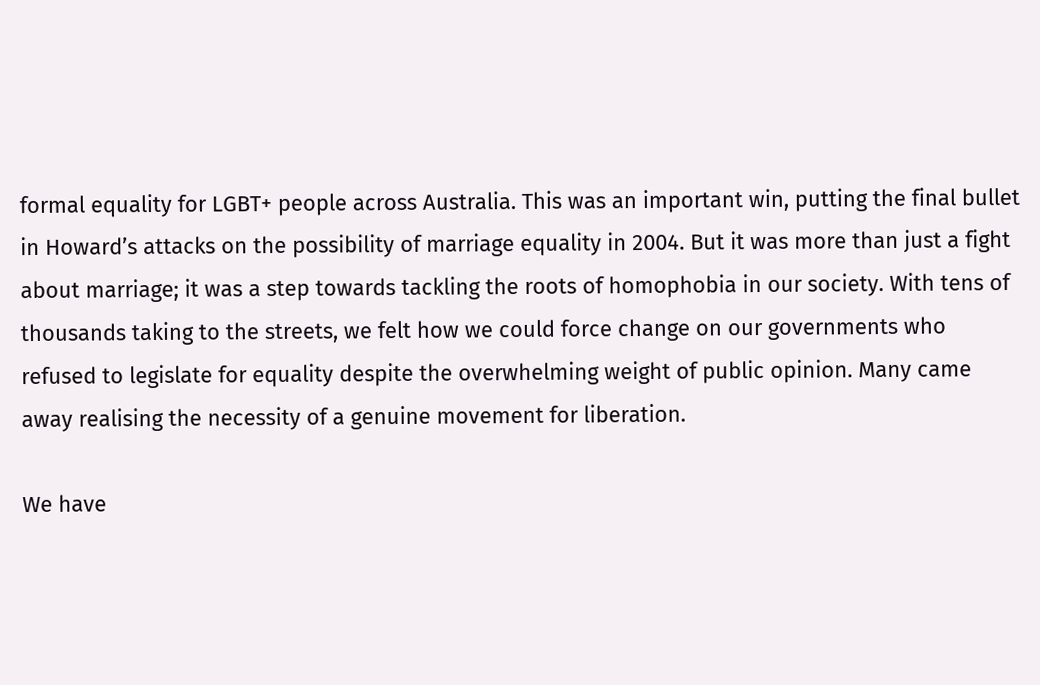formal equality for LGBT+ people across Australia. This was an important win, putting the final bullet in Howard’s attacks on the possibility of marriage equality in 2004. But it was more than just a fight about marriage; it was a step towards tackling the roots of homophobia in our society. With tens of thousands taking to the streets, we felt how we could force change on our governments who refused to legislate for equality despite the overwhelming weight of public opinion. Many came away realising the necessity of a genuine movement for liberation.

We have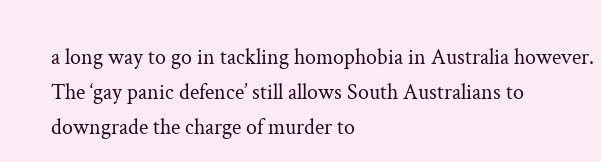a long way to go in tackling homophobia in Australia however. The ‘gay panic defence’ still allows South Australians to downgrade the charge of murder to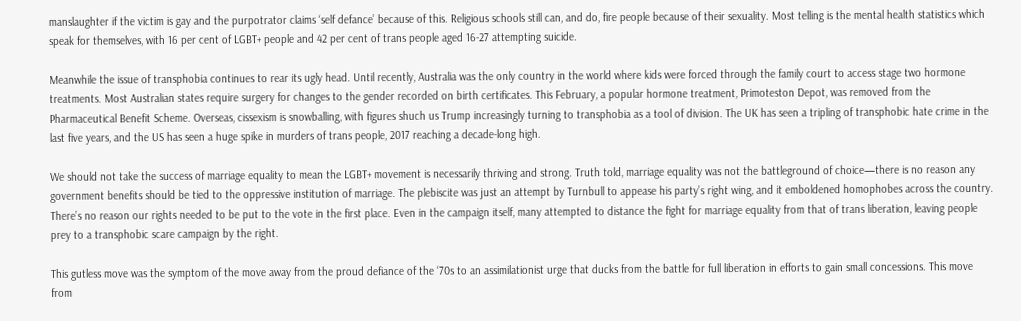manslaughter if the victim is gay and the purpotrator claims ‘self defance’ because of this. Religious schools still can, and do, fire people because of their sexuality. Most telling is the mental health statistics which speak for themselves, with 16 per cent of LGBT+ people and 42 per cent of trans people aged 16-27 attempting suicide.

Meanwhile the issue of transphobia continues to rear its ugly head. Until recently, Australia was the only country in the world where kids were forced through the family court to access stage two hormone treatments. Most Australian states require surgery for changes to the gender recorded on birth certificates. This February, a popular hormone treatment, Primoteston Depot, was removed from the Pharmaceutical Benefit Scheme. Overseas, cissexism is snowballing, with figures shuch us Trump increasingly turning to transphobia as a tool of division. The UK has seen a tripling of transphobic hate crime in the last five years, and the US has seen a huge spike in murders of trans people, 2017 reaching a decade-long high.

We should not take the success of marriage equality to mean the LGBT+ movement is necessarily thriving and strong. Truth told, marriage equality was not the battleground of choice—there is no reason any government benefits should be tied to the oppressive institution of marriage. The plebiscite was just an attempt by Turnbull to appease his party’s right wing, and it emboldened homophobes across the country. There’s no reason our rights needed to be put to the vote in the first place. Even in the campaign itself, many attempted to distance the fight for marriage equality from that of trans liberation, leaving people prey to a transphobic scare campaign by the right.

This gutless move was the symptom of the move away from the proud defiance of the ‘70s to an assimilationist urge that ducks from the battle for full liberation in efforts to gain small concessions. This move from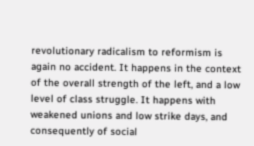revolutionary radicalism to reformism is again no accident. It happens in the context of the overall strength of the left, and a low level of class struggle. It happens with weakened unions and low strike days, and consequently of social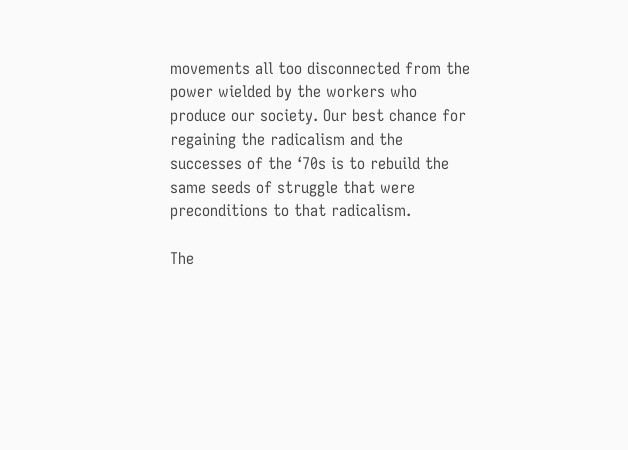movements all too disconnected from the power wielded by the workers who produce our society. Our best chance for regaining the radicalism and the successes of the ‘70s is to rebuild the same seeds of struggle that were preconditions to that radicalism.

The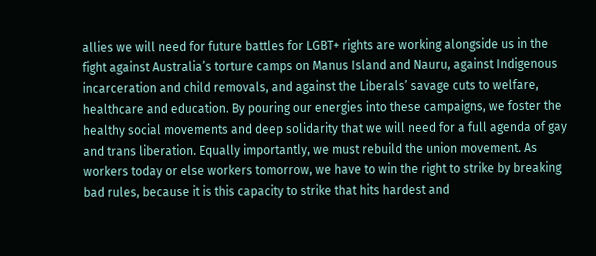allies we will need for future battles for LGBT+ rights are working alongside us in the fight against Australia’s torture camps on Manus Island and Nauru, against Indigenous incarceration and child removals, and against the Liberals’ savage cuts to welfare, healthcare and education. By pouring our energies into these campaigns, we foster the healthy social movements and deep solidarity that we will need for a full agenda of gay and trans liberation. Equally importantly, we must rebuild the union movement. As workers today or else workers tomorrow, we have to win the right to strike by breaking bad rules, because it is this capacity to strike that hits hardest and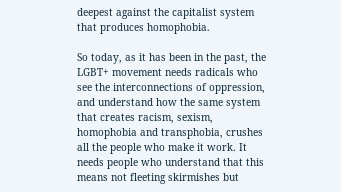deepest against the capitalist system that produces homophobia.

So today, as it has been in the past, the LGBT+ movement needs radicals who see the interconnections of oppression, and understand how the same system that creates racism, sexism, homophobia and transphobia, crushes all the people who make it work. It needs people who understand that this means not fleeting skirmishes but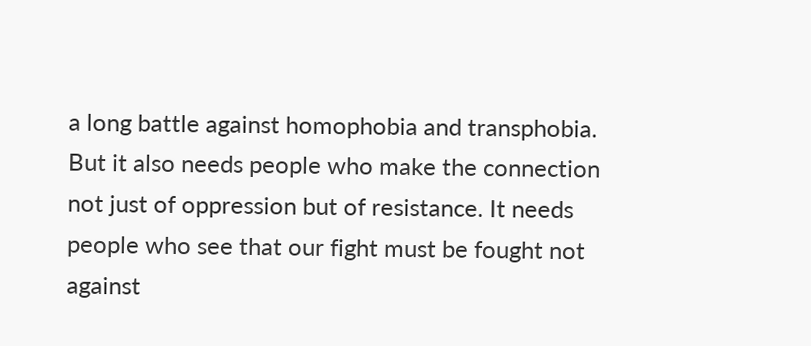a long battle against homophobia and transphobia. But it also needs people who make the connection not just of oppression but of resistance. It needs people who see that our fight must be fought not against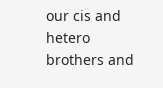our cis and hetero brothers and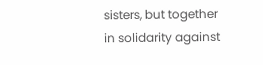sisters, but together in solidarity against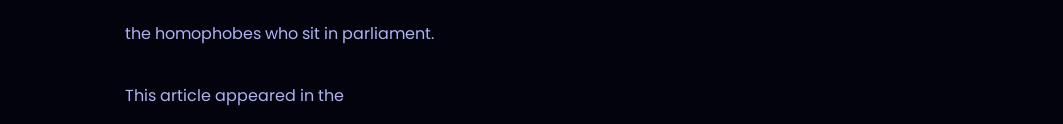the homophobes who sit in parliament.

This article appeared in the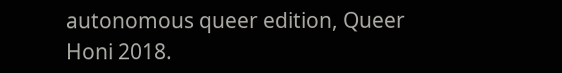autonomous queer edition, Queer Honi 2018.